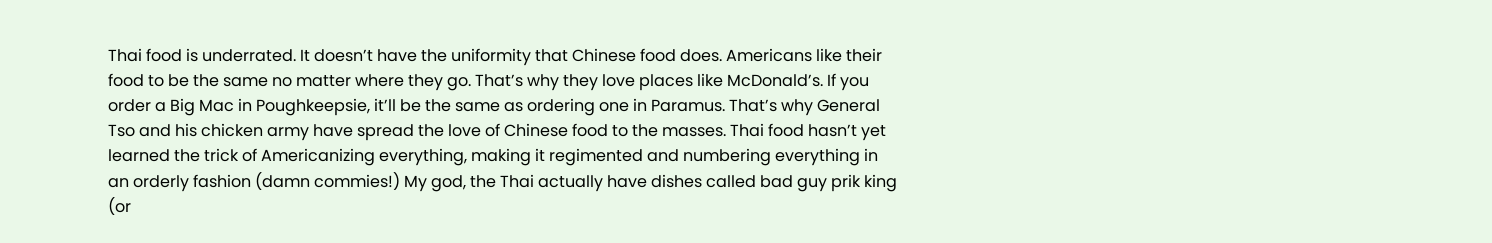Thai food is underrated. It doesn’t have the uniformity that Chinese food does. Americans like their food to be the same no matter where they go. That’s why they love places like McDonald’s. If you order a Big Mac in Poughkeepsie, it’ll be the same as ordering one in Paramus. That’s why General Tso and his chicken army have spread the love of Chinese food to the masses. Thai food hasn’t yet learned the trick of Americanizing everything, making it regimented and numbering everything in an orderly fashion (damn commies!) My god, the Thai actually have dishes called bad guy prik king (or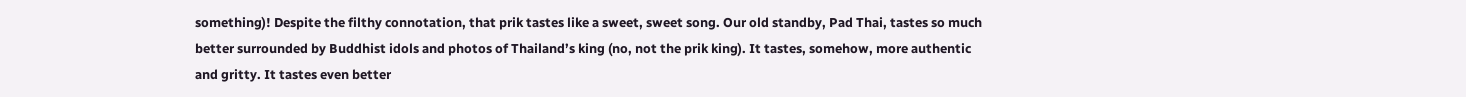something)! Despite the filthy connotation, that prik tastes like a sweet, sweet song. Our old standby, Pad Thai, tastes so much better surrounded by Buddhist idols and photos of Thailand’s king (no, not the prik king). It tastes, somehow, more authentic and gritty. It tastes even better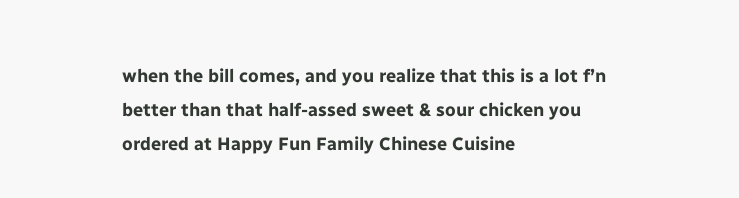when the bill comes, and you realize that this is a lot f’n better than that half-assed sweet & sour chicken you ordered at Happy Fun Family Chinese Cuisine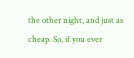the other night, and just as cheap. So, if you ever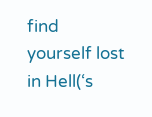find yourself lost in Hell(‘s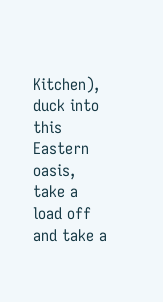Kitchen), duck into this Eastern oasis, take a load off and take a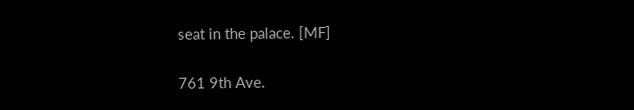seat in the palace. [MF]

761 9th Ave.